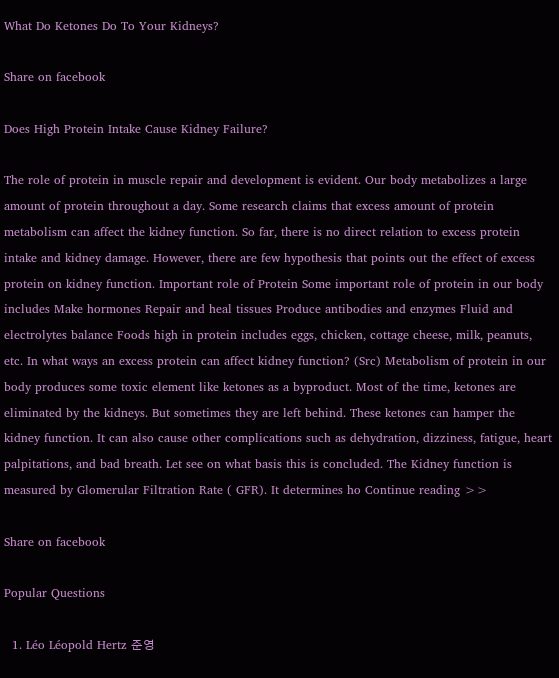What Do Ketones Do To Your Kidneys?

Share on facebook

Does High Protein Intake Cause Kidney Failure?

The role of protein in muscle repair and development is evident. Our body metabolizes a large amount of protein throughout a day. Some research claims that excess amount of protein metabolism can affect the kidney function. So far, there is no direct relation to excess protein intake and kidney damage. However, there are few hypothesis that points out the effect of excess protein on kidney function. Important role of Protein Some important role of protein in our body includes Make hormones Repair and heal tissues Produce antibodies and enzymes Fluid and electrolytes balance Foods high in protein includes eggs, chicken, cottage cheese, milk, peanuts, etc. In what ways an excess protein can affect kidney function? (Src) Metabolism of protein in our body produces some toxic element like ketones as a byproduct. Most of the time, ketones are eliminated by the kidneys. But sometimes they are left behind. These ketones can hamper the kidney function. It can also cause other complications such as dehydration, dizziness, fatigue, heart palpitations, and bad breath. Let see on what basis this is concluded. The Kidney function is measured by Glomerular Filtration Rate ( GFR). It determines ho Continue reading >>

Share on facebook

Popular Questions

  1. Léo Léopold Hertz 준영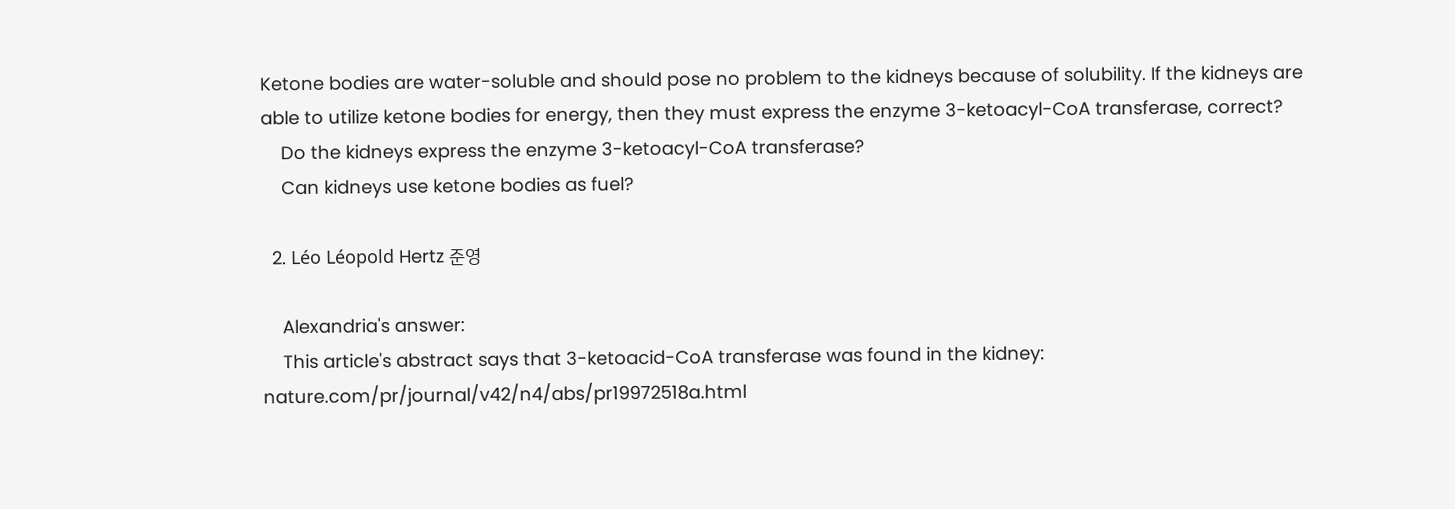Ketone bodies are water-soluble and should pose no problem to the kidneys because of solubility. If the kidneys are able to utilize ketone bodies for energy, then they must express the enzyme 3-ketoacyl-CoA transferase, correct?
    Do the kidneys express the enzyme 3-ketoacyl-CoA transferase?
    Can kidneys use ketone bodies as fuel?

  2. Léo Léopold Hertz 준영

    Alexandria's answer:
    This article's abstract says that 3-ketoacid-CoA transferase was found in the kidney: nature.com/pr/journal/v42/n4/abs/pr19972518a.html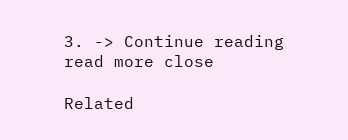3. -> Continue reading
read more close

Related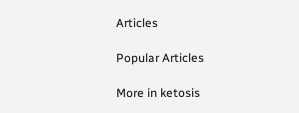Articles

Popular Articles

More in ketosis